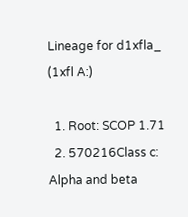Lineage for d1xfla_ (1xfl A:)

  1. Root: SCOP 1.71
  2. 570216Class c: Alpha and beta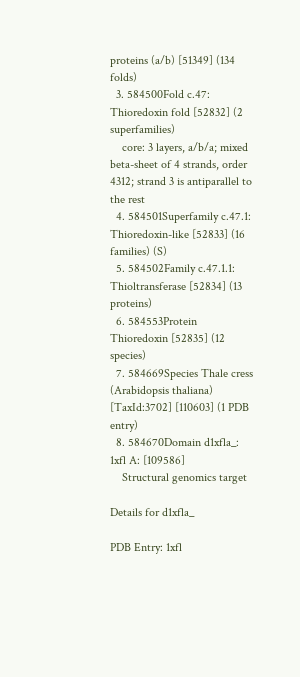proteins (a/b) [51349] (134 folds)
  3. 584500Fold c.47: Thioredoxin fold [52832] (2 superfamilies)
    core: 3 layers, a/b/a; mixed beta-sheet of 4 strands, order 4312; strand 3 is antiparallel to the rest
  4. 584501Superfamily c.47.1: Thioredoxin-like [52833] (16 families) (S)
  5. 584502Family c.47.1.1: Thioltransferase [52834] (13 proteins)
  6. 584553Protein Thioredoxin [52835] (12 species)
  7. 584669Species Thale cress (Arabidopsis thaliana) [TaxId:3702] [110603] (1 PDB entry)
  8. 584670Domain d1xfla_: 1xfl A: [109586]
    Structural genomics target

Details for d1xfla_

PDB Entry: 1xfl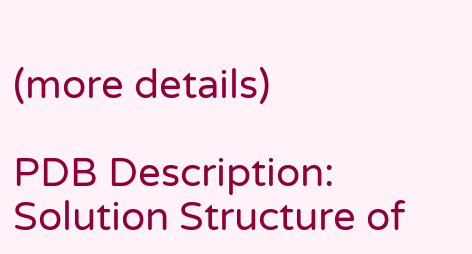(more details)

PDB Description: Solution Structure of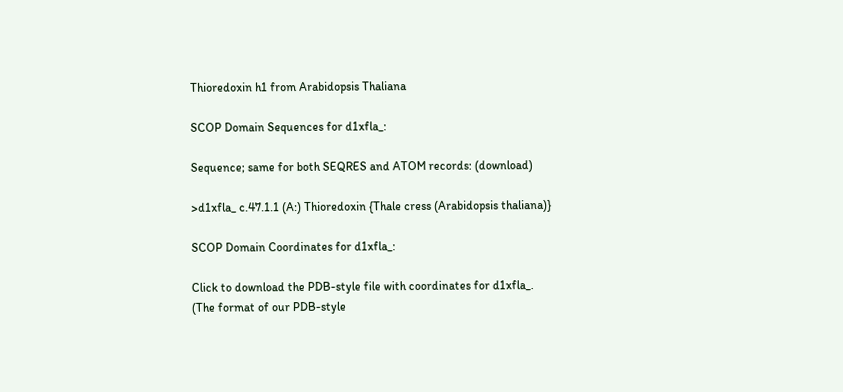Thioredoxin h1 from Arabidopsis Thaliana

SCOP Domain Sequences for d1xfla_:

Sequence; same for both SEQRES and ATOM records: (download)

>d1xfla_ c.47.1.1 (A:) Thioredoxin {Thale cress (Arabidopsis thaliana)}

SCOP Domain Coordinates for d1xfla_:

Click to download the PDB-style file with coordinates for d1xfla_.
(The format of our PDB-style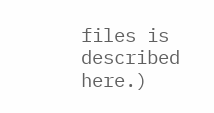files is described here.)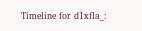Timeline for d1xfla_: